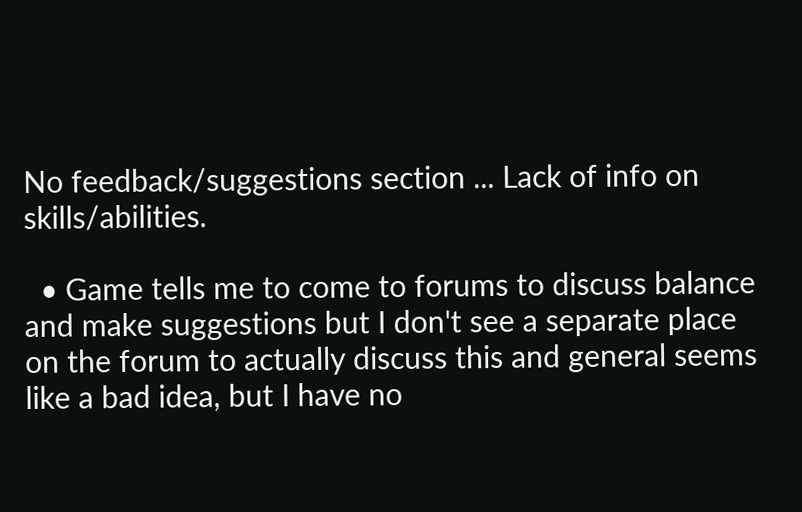No feedback/suggestions section ... Lack of info on skills/abilities.

  • Game tells me to come to forums to discuss balance and make suggestions but I don't see a separate place on the forum to actually discuss this and general seems like a bad idea, but I have no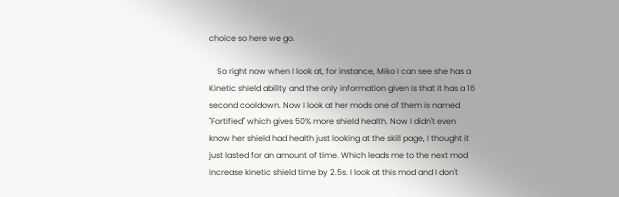choice so here we go.

    So right now when I look at, for instance, Miko I can see she has a Kinetic shield ability and the only information given is that it has a 16 second cooldown. Now I look at her mods one of them is named "Fortified" which gives 50% more shield health. Now I didn't even know her shield had health just looking at the skill page, I thought it just lasted for an amount of time. Which leads me to the next mod increase kinetic shield time by 2.5s. I look at this mod and I don't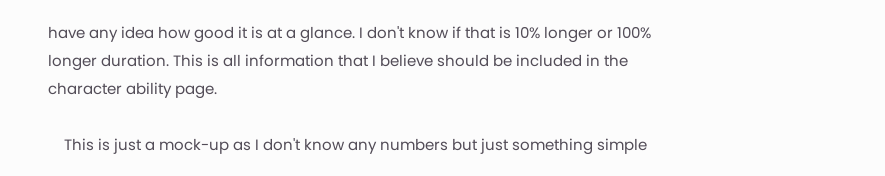have any idea how good it is at a glance. I don't know if that is 10% longer or 100% longer duration. This is all information that I believe should be included in the character ability page.

    This is just a mock-up as I don't know any numbers but just something simple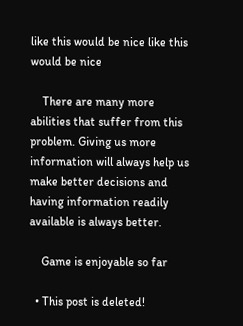like this would be nice like this would be nice

    There are many more abilities that suffer from this problem. Giving us more information will always help us make better decisions and having information readily available is always better.

    Game is enjoyable so far

  • This post is deleted!